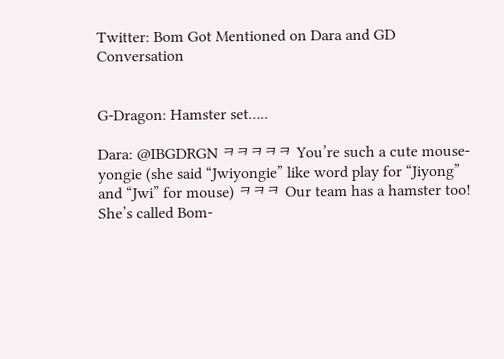Twitter: Bom Got Mentioned on Dara and GD Conversation


G-Dragon: Hamster set…..

Dara: @IBGDRGN ㅋㅋㅋㅋㅋ You’re such a cute mouse-yongie (she said “Jwiyongie” like word play for “Jiyong” and “Jwi” for mouse) ㅋㅋㅋ Our team has a hamster too! She’s called Bom-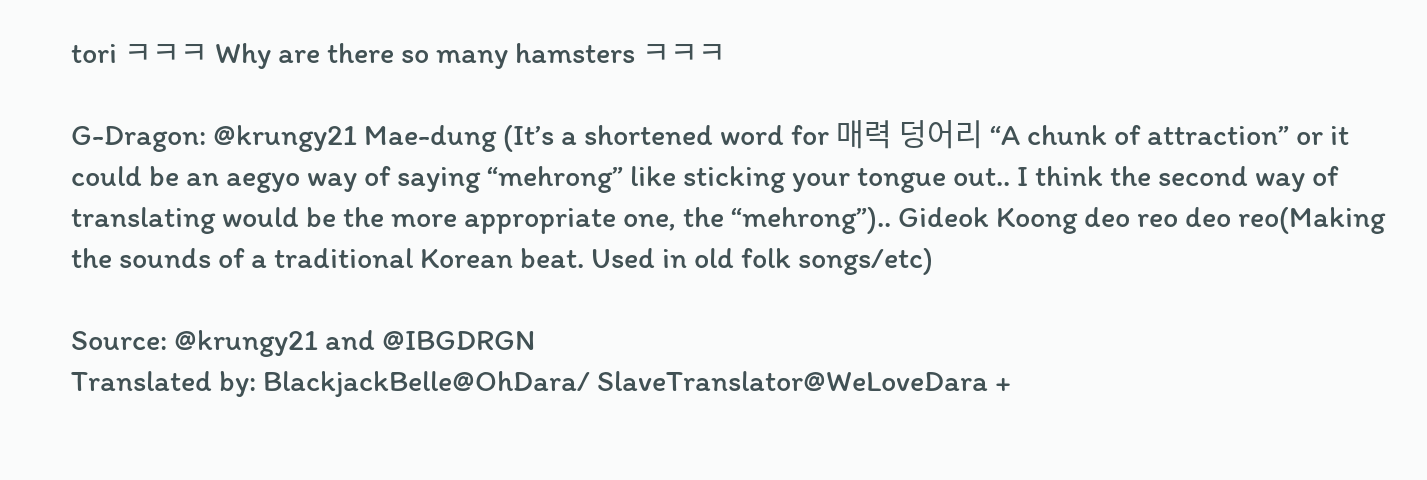tori ㅋㅋㅋ Why are there so many hamsters ㅋㅋㅋ

G-Dragon: @krungy21 Mae-dung (It’s a shortened word for 매력 덩어리 “A chunk of attraction” or it could be an aegyo way of saying “mehrong” like sticking your tongue out.. I think the second way of translating would be the more appropriate one, the “mehrong”).. Gideok Koong deo reo deo reo(Making the sounds of a traditional Korean beat. Used in old folk songs/etc)

Source: @krungy21 and @IBGDRGN
Translated by: BlackjackBelle@OhDara/ SlaveTranslator@WeLoveDara +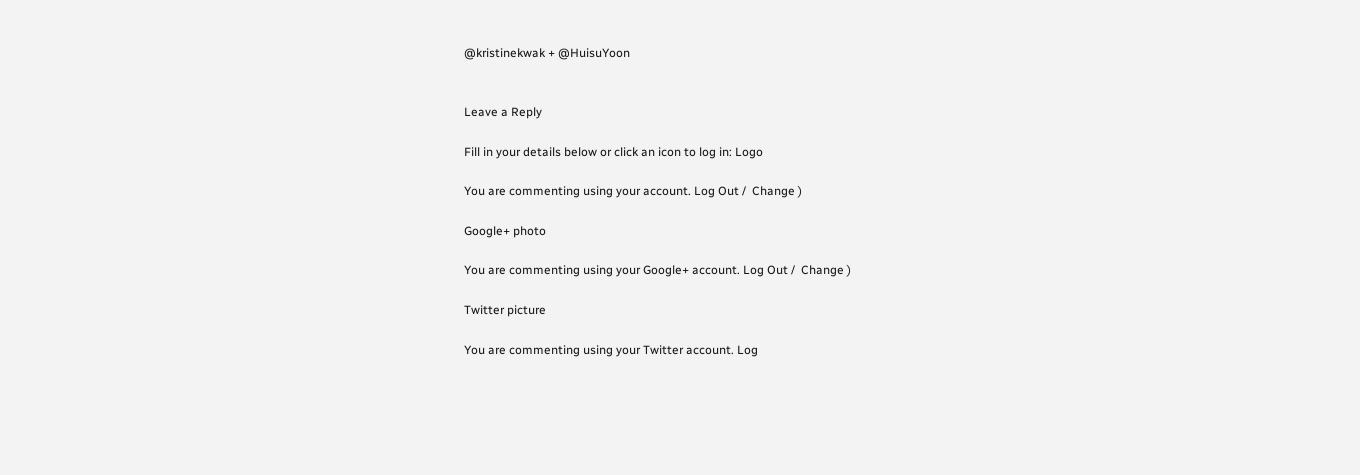@kristinekwak + @HuisuYoon


Leave a Reply

Fill in your details below or click an icon to log in: Logo

You are commenting using your account. Log Out /  Change )

Google+ photo

You are commenting using your Google+ account. Log Out /  Change )

Twitter picture

You are commenting using your Twitter account. Log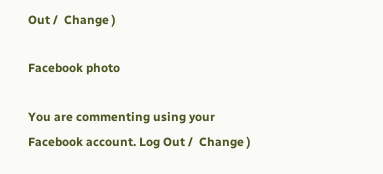Out /  Change )

Facebook photo

You are commenting using your Facebook account. Log Out /  Change )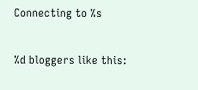Connecting to %s

%d bloggers like this: